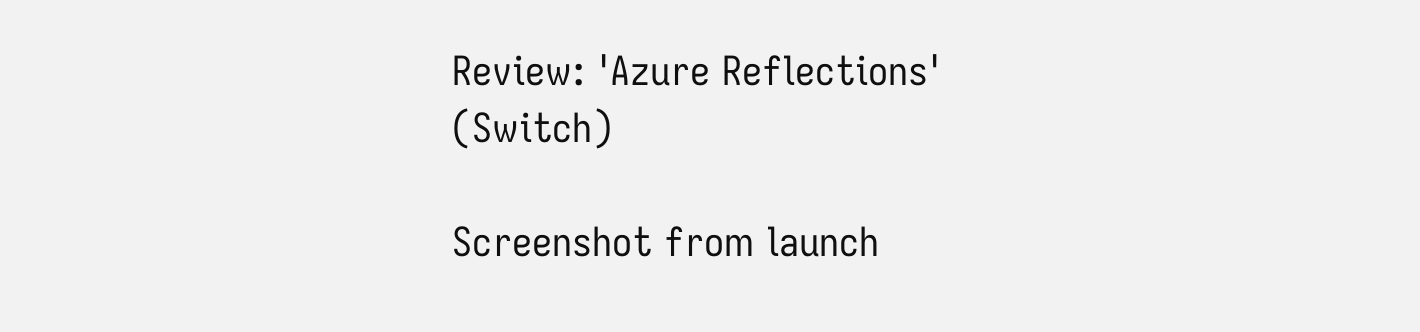Review: 'Azure Reflections' (Switch)

Screenshot from launch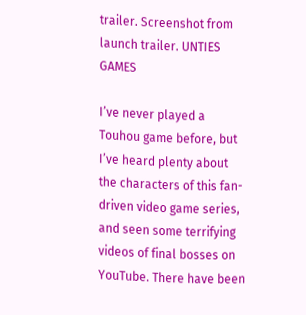trailer. Screenshot from launch trailer. UNTIES GAMES

I’ve never played a Touhou game before, but I’ve heard plenty about the characters of this fan-driven video game series, and seen some terrifying videos of final bosses on YouTube. There have been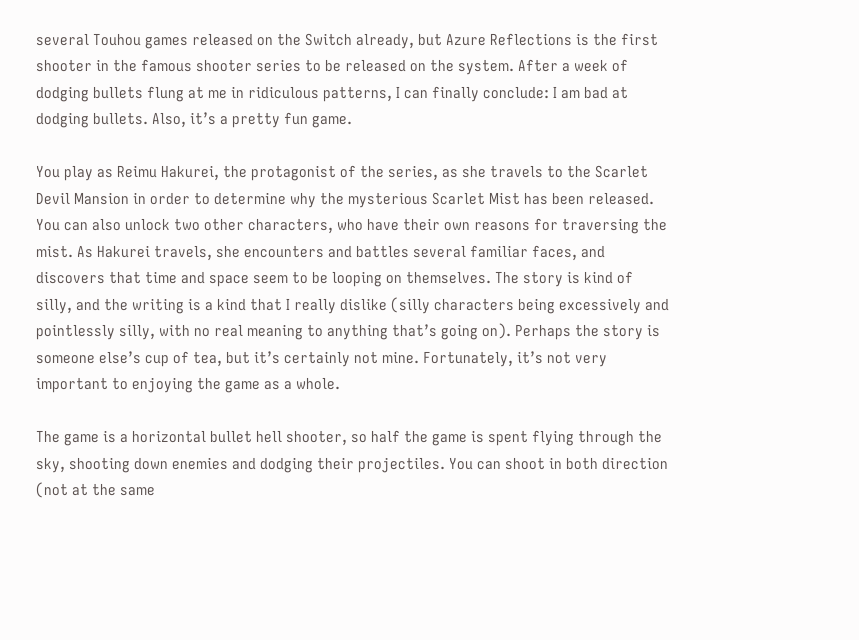several Touhou games released on the Switch already, but Azure Reflections is the first shooter in the famous shooter series to be released on the system. After a week of dodging bullets flung at me in ridiculous patterns, I can finally conclude: I am bad at dodging bullets. Also, it’s a pretty fun game.

You play as Reimu Hakurei, the protagonist of the series, as she travels to the Scarlet Devil Mansion in order to determine why the mysterious Scarlet Mist has been released. You can also unlock two other characters, who have their own reasons for traversing the mist. As Hakurei travels, she encounters and battles several familiar faces, and discovers that time and space seem to be looping on themselves. The story is kind of silly, and the writing is a kind that I really dislike (silly characters being excessively and pointlessly silly, with no real meaning to anything that’s going on). Perhaps the story is someone else’s cup of tea, but it’s certainly not mine. Fortunately, it’s not very important to enjoying the game as a whole.

The game is a horizontal bullet hell shooter, so half the game is spent flying through the sky, shooting down enemies and dodging their projectiles. You can shoot in both direction (not at the same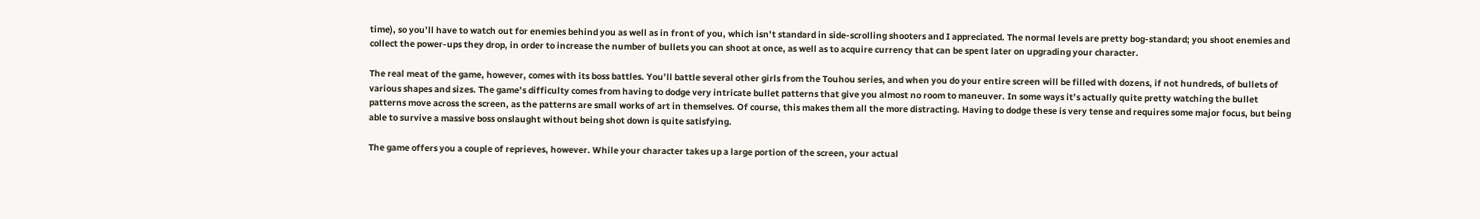time), so you’ll have to watch out for enemies behind you as well as in front of you, which isn’t standard in side-scrolling shooters and I appreciated. The normal levels are pretty bog-standard; you shoot enemies and collect the power-ups they drop, in order to increase the number of bullets you can shoot at once, as well as to acquire currency that can be spent later on upgrading your character.

The real meat of the game, however, comes with its boss battles. You’ll battle several other girls from the Touhou series, and when you do your entire screen will be filled with dozens, if not hundreds, of bullets of various shapes and sizes. The game’s difficulty comes from having to dodge very intricate bullet patterns that give you almost no room to maneuver. In some ways it’s actually quite pretty watching the bullet patterns move across the screen, as the patterns are small works of art in themselves. Of course, this makes them all the more distracting. Having to dodge these is very tense and requires some major focus, but being able to survive a massive boss onslaught without being shot down is quite satisfying.

The game offers you a couple of reprieves, however. While your character takes up a large portion of the screen, your actual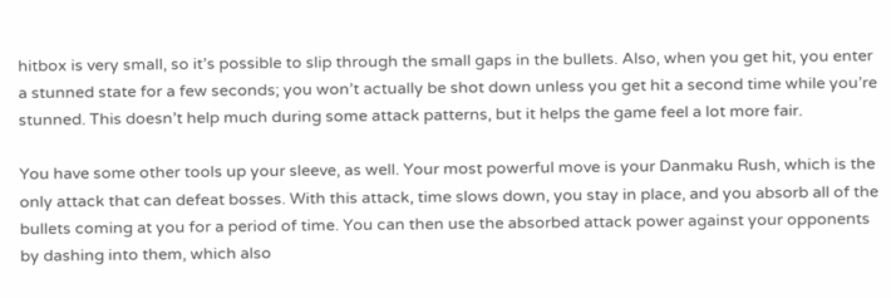hitbox is very small, so it’s possible to slip through the small gaps in the bullets. Also, when you get hit, you enter a stunned state for a few seconds; you won’t actually be shot down unless you get hit a second time while you’re stunned. This doesn’t help much during some attack patterns, but it helps the game feel a lot more fair.

You have some other tools up your sleeve, as well. Your most powerful move is your Danmaku Rush, which is the only attack that can defeat bosses. With this attack, time slows down, you stay in place, and you absorb all of the bullets coming at you for a period of time. You can then use the absorbed attack power against your opponents by dashing into them, which also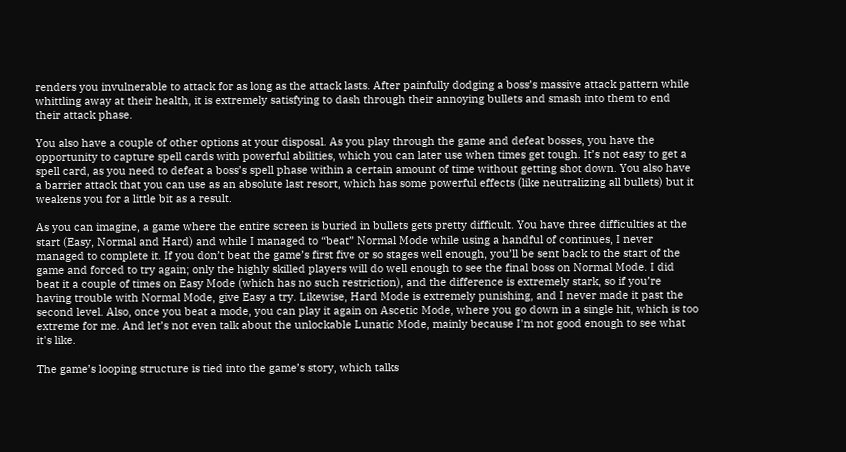renders you invulnerable to attack for as long as the attack lasts. After painfully dodging a boss’s massive attack pattern while whittling away at their health, it is extremely satisfying to dash through their annoying bullets and smash into them to end their attack phase.

You also have a couple of other options at your disposal. As you play through the game and defeat bosses, you have the opportunity to capture spell cards with powerful abilities, which you can later use when times get tough. It’s not easy to get a spell card, as you need to defeat a boss’s spell phase within a certain amount of time without getting shot down. You also have a barrier attack that you can use as an absolute last resort, which has some powerful effects (like neutralizing all bullets) but it weakens you for a little bit as a result.

As you can imagine, a game where the entire screen is buried in bullets gets pretty difficult. You have three difficulties at the start (Easy, Normal and Hard) and while I managed to “beat” Normal Mode while using a handful of continues, I never managed to complete it. If you don’t beat the game’s first five or so stages well enough, you’ll be sent back to the start of the game and forced to try again; only the highly skilled players will do well enough to see the final boss on Normal Mode. I did beat it a couple of times on Easy Mode (which has no such restriction), and the difference is extremely stark, so if you’re having trouble with Normal Mode, give Easy a try. Likewise, Hard Mode is extremely punishing, and I never made it past the second level. Also, once you beat a mode, you can play it again on Ascetic Mode, where you go down in a single hit, which is too extreme for me. And let’s not even talk about the unlockable Lunatic Mode, mainly because I'm not good enough to see what it's like.

The game’s looping structure is tied into the game’s story, which talks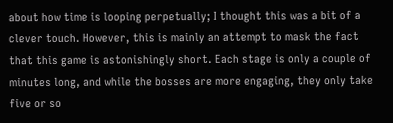about how time is looping perpetually; I thought this was a bit of a clever touch. However, this is mainly an attempt to mask the fact that this game is astonishingly short. Each stage is only a couple of minutes long, and while the bosses are more engaging, they only take five or so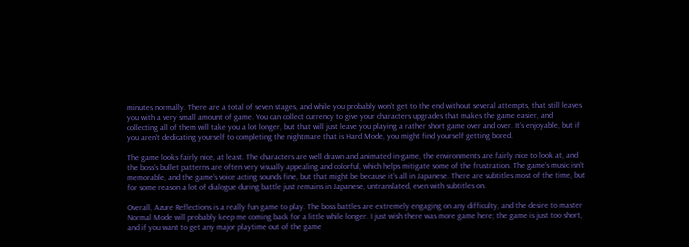minutes normally. There are a total of seven stages, and while you probably won’t get to the end without several attempts, that still leaves you with a very small amount of game. You can collect currency to give your characters upgrades that makes the game easier, and collecting all of them will take you a lot longer, but that will just leave you playing a rather short game over and over. It’s enjoyable, but if you aren’t dedicating yourself to completing the nightmare that is Hard Mode, you might find yourself getting bored.

The game looks fairly nice, at least. The characters are well drawn and animated in-game, the environments are fairly nice to look at, and the boss’s bullet patterns are often very visually appealing and colorful, which helps mitigate some of the frustration. The game’s music isn’t memorable, and the game’s voice acting sounds fine, but that might be because it’s all in Japanese. There are subtitles most of the time, but for some reason a lot of dialogue during battle just remains in Japanese, untranslated, even with subtitles on.

Overall, Azure Reflections is a really fun game to play. The boss battles are extremely engaging on any difficulty, and the desire to master Normal Mode will probably keep me coming back for a little while longer. I just wish there was more game here; the game is just too short, and if you want to get any major playtime out of the game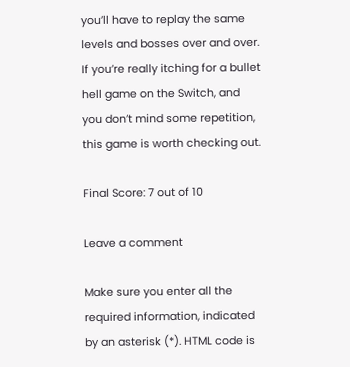you’ll have to replay the same levels and bosses over and over. If you’re really itching for a bullet hell game on the Switch, and you don’t mind some repetition, this game is worth checking out.

Final Score: 7 out of 10

Leave a comment

Make sure you enter all the required information, indicated by an asterisk (*). HTML code is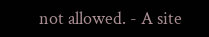not allowed. - A site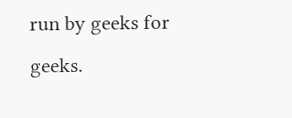run by geeks for geeks.